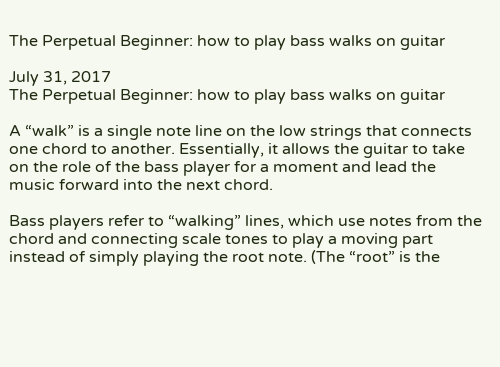The Perpetual Beginner: how to play bass walks on guitar

July 31, 2017
The Perpetual Beginner: how to play bass walks on guitar

A “walk” is a single note line on the low strings that connects one chord to another. Essentially, it allows the guitar to take on the role of the bass player for a moment and lead the music forward into the next chord.

Bass players refer to “walking” lines, which use notes from the chord and connecting scale tones to play a moving part instead of simply playing the root note. (The “root” is the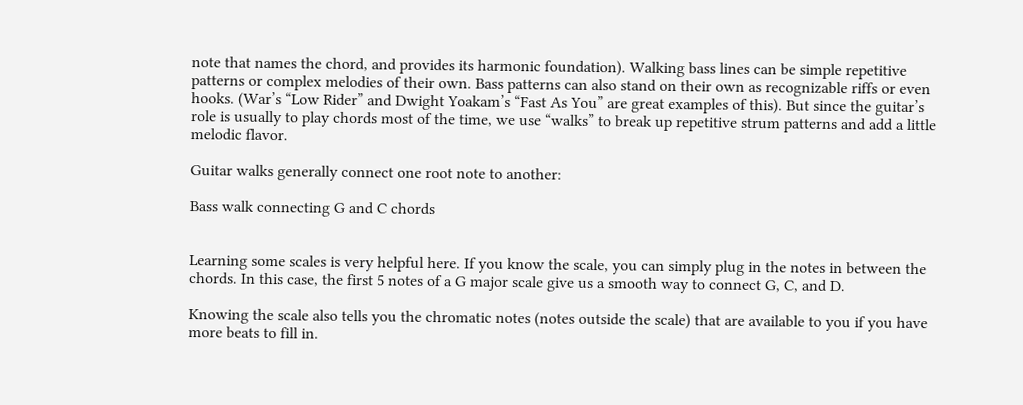note that names the chord, and provides its harmonic foundation). Walking bass lines can be simple repetitive patterns or complex melodies of their own. Bass patterns can also stand on their own as recognizable riffs or even hooks. (War’s “Low Rider” and Dwight Yoakam’s “Fast As You” are great examples of this). But since the guitar’s role is usually to play chords most of the time, we use “walks” to break up repetitive strum patterns and add a little melodic flavor.

Guitar walks generally connect one root note to another:

Bass walk connecting G and C chords


Learning some scales is very helpful here. If you know the scale, you can simply plug in the notes in between the chords. In this case, the first 5 notes of a G major scale give us a smooth way to connect G, C, and D.

Knowing the scale also tells you the chromatic notes (notes outside the scale) that are available to you if you have more beats to fill in.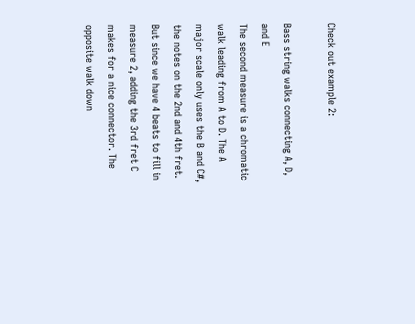Check out example 2:

Bass string walks connecting A, D, and E
The second measure is a chromatic walk leading from A to D. The A major scale only uses the B and C#, the notes on the 2nd and 4th fret. But since we have 4 beats to fill in measure 2, adding the 3rd fret C makes for a nice connector. The opposite walk down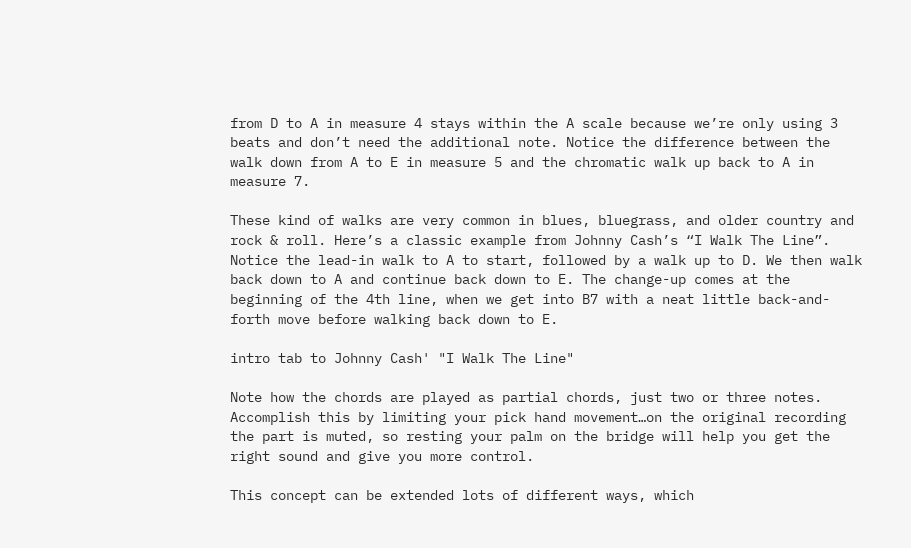from D to A in measure 4 stays within the A scale because we’re only using 3 beats and don’t need the additional note. Notice the difference between the walk down from A to E in measure 5 and the chromatic walk up back to A in measure 7.

These kind of walks are very common in blues, bluegrass, and older country and rock & roll. Here’s a classic example from Johnny Cash’s “I Walk The Line”. Notice the lead-in walk to A to start, followed by a walk up to D. We then walk back down to A and continue back down to E. The change-up comes at the beginning of the 4th line, when we get into B7 with a neat little back-and-forth move before walking back down to E.

intro tab to Johnny Cash' "I Walk The Line"

Note how the chords are played as partial chords, just two or three notes. Accomplish this by limiting your pick hand movement…on the original recording the part is muted, so resting your palm on the bridge will help you get the right sound and give you more control.

This concept can be extended lots of different ways, which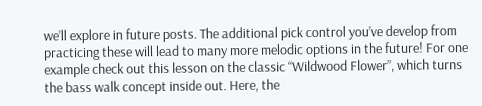we’ll explore in future posts. The additional pick control you’ve develop from practicing these will lead to many more melodic options in the future! For one example check out this lesson on the classic “Wildwood Flower”, which turns the bass walk concept inside out. Here, the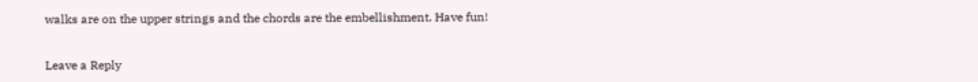walks are on the upper strings and the chords are the embellishment. Have fun!


Leave a Reply